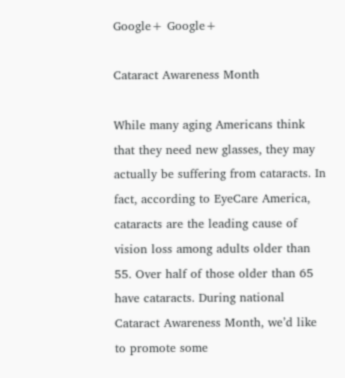Google+ Google+

Cataract Awareness Month

While many aging Americans think that they need new glasses, they may actually be suffering from cataracts. In fact, according to EyeCare America, cataracts are the leading cause of vision loss among adults older than 55. Over half of those older than 65 have cataracts. During national Cataract Awareness Month, we’d like to promote some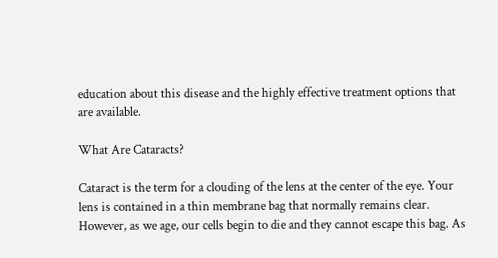education about this disease and the highly effective treatment options that are available.

What Are Cataracts?

Cataract is the term for a clouding of the lens at the center of the eye. Your lens is contained in a thin membrane bag that normally remains clear. However, as we age, our cells begin to die and they cannot escape this bag. As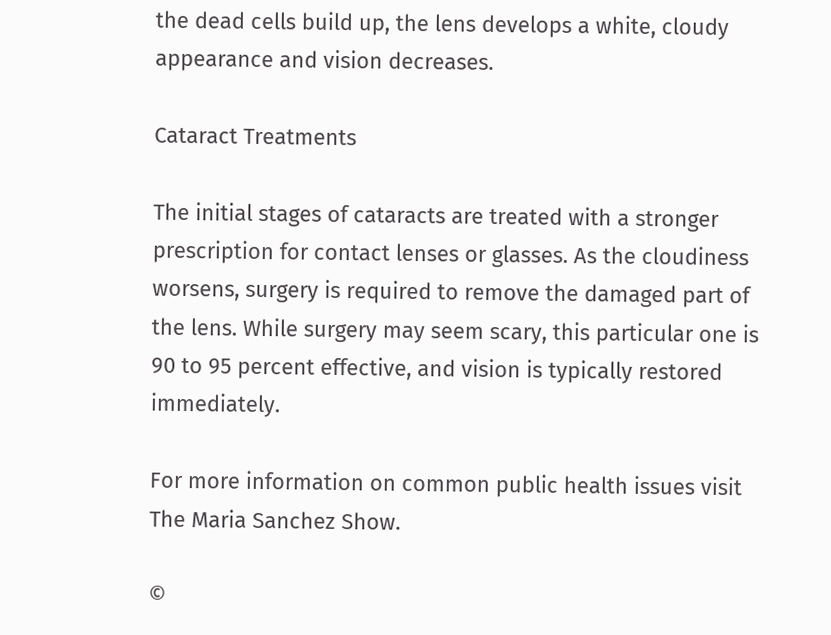the dead cells build up, the lens develops a white, cloudy appearance and vision decreases.

Cataract Treatments

The initial stages of cataracts are treated with a stronger prescription for contact lenses or glasses. As the cloudiness worsens, surgery is required to remove the damaged part of the lens. While surgery may seem scary, this particular one is 90 to 95 percent effective, and vision is typically restored immediately.

For more information on common public health issues visit The Maria Sanchez Show.

©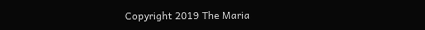Copyright 2019 The Maria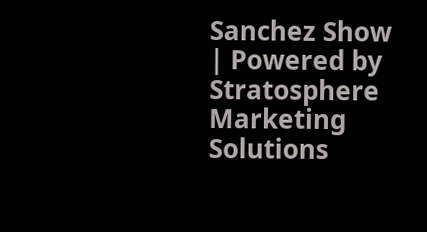Sanchez Show | Powered by Stratosphere Marketing Solutions